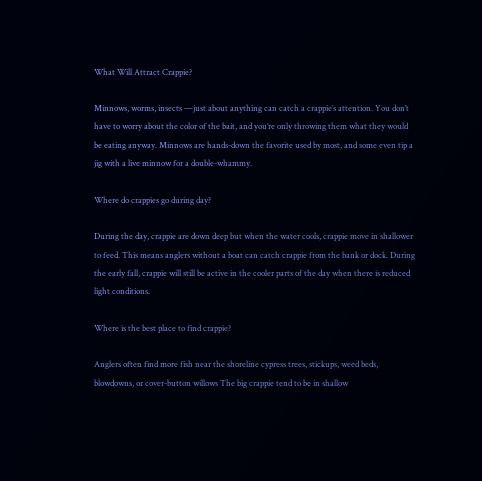What Will Attract Crappie?

Minnows, worms, insects —just about anything can catch a crappie’s attention. You don’t have to worry about the color of the bait, and you’re only throwing them what they would be eating anyway. Minnows are hands-down the favorite used by most, and some even tip a jig with a live minnow for a double-whammy.

Where do crappies go during day?

During the day, crappie are down deep but when the water cools, crappie move in shallower to feed. This means anglers without a boat can catch crappie from the bank or dock. During the early fall, crappie will still be active in the cooler parts of the day when there is reduced light conditions.

Where is the best place to find crappie?

Anglers often find more fish near the shoreline cypress trees, stickups, weed beds, blowdowns, or cover-button willows The big crappie tend to be in shallow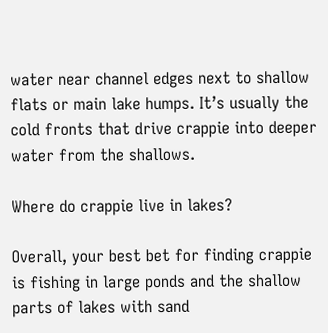water near channel edges next to shallow flats or main lake humps. It’s usually the cold fronts that drive crappie into deeper water from the shallows.

Where do crappie live in lakes?

Overall, your best bet for finding crappie is fishing in large ponds and the shallow parts of lakes with sand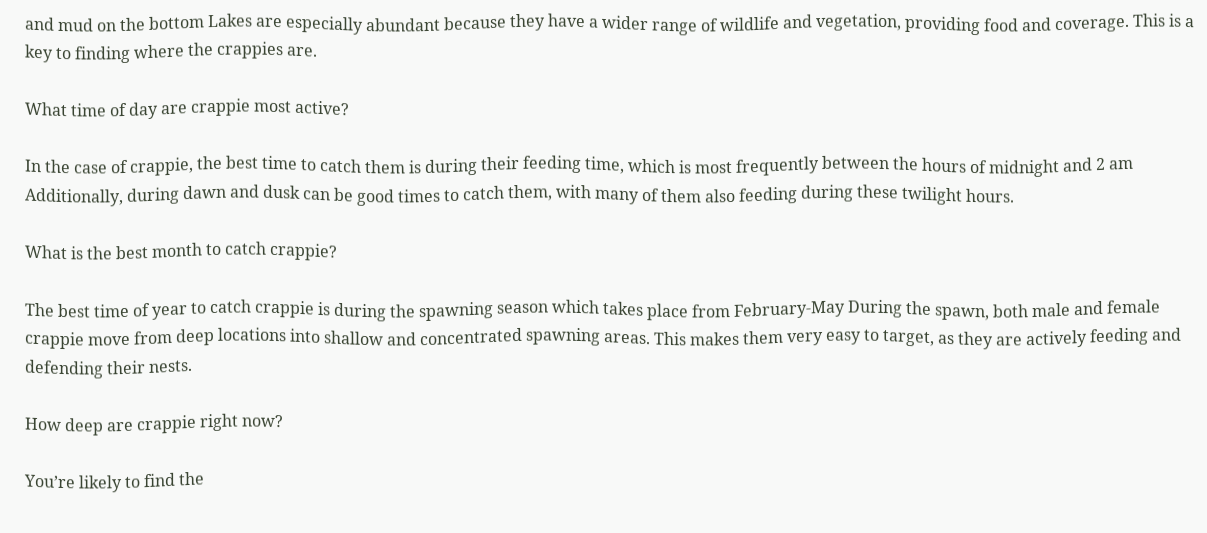and mud on the bottom Lakes are especially abundant because they have a wider range of wildlife and vegetation, providing food and coverage. This is a key to finding where the crappies are.

What time of day are crappie most active?

In the case of crappie, the best time to catch them is during their feeding time, which is most frequently between the hours of midnight and 2 am Additionally, during dawn and dusk can be good times to catch them, with many of them also feeding during these twilight hours.

What is the best month to catch crappie?

The best time of year to catch crappie is during the spawning season which takes place from February-May During the spawn, both male and female crappie move from deep locations into shallow and concentrated spawning areas. This makes them very easy to target, as they are actively feeding and defending their nests.

How deep are crappie right now?

You’re likely to find the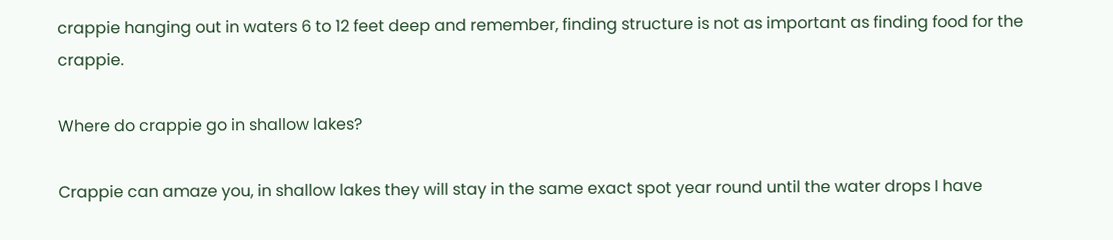crappie hanging out in waters 6 to 12 feet deep and remember, finding structure is not as important as finding food for the crappie.

Where do crappie go in shallow lakes?

Crappie can amaze you, in shallow lakes they will stay in the same exact spot year round until the water drops I have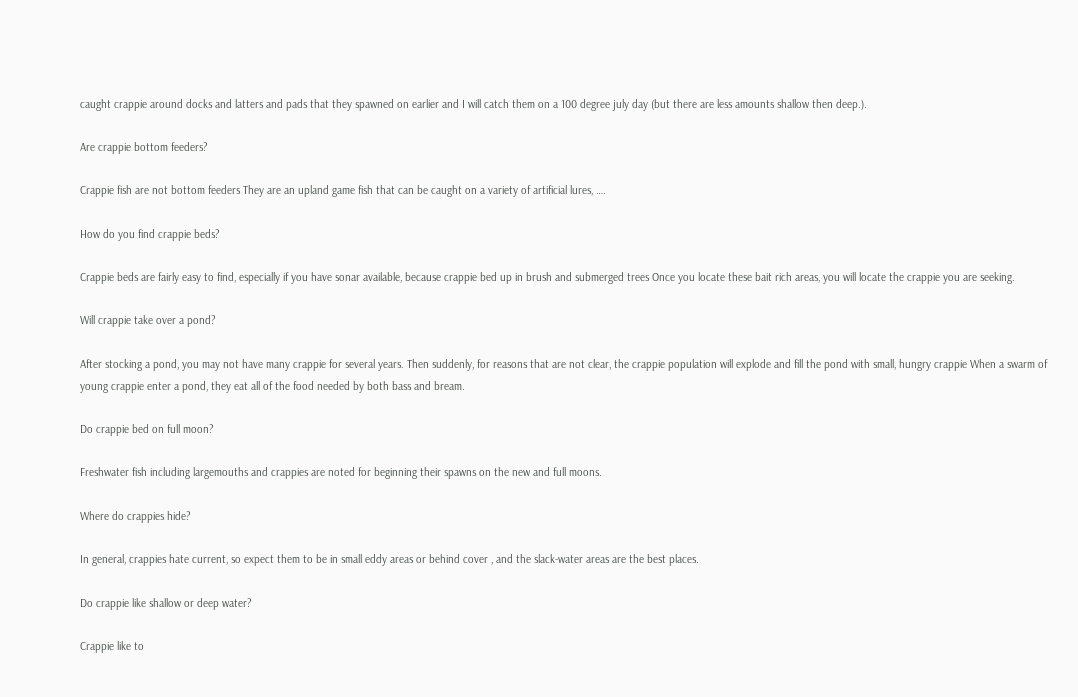caught crappie around docks and latters and pads that they spawned on earlier and I will catch them on a 100 degree july day (but there are less amounts shallow then deep.).

Are crappie bottom feeders?

Crappie fish are not bottom feeders They are an upland game fish that can be caught on a variety of artificial lures, ….

How do you find crappie beds?

Crappie beds are fairly easy to find, especially if you have sonar available, because crappie bed up in brush and submerged trees Once you locate these bait rich areas, you will locate the crappie you are seeking.

Will crappie take over a pond?

After stocking a pond, you may not have many crappie for several years. Then suddenly, for reasons that are not clear, the crappie population will explode and fill the pond with small, hungry crappie When a swarm of young crappie enter a pond, they eat all of the food needed by both bass and bream.

Do crappie bed on full moon?

Freshwater fish including largemouths and crappies are noted for beginning their spawns on the new and full moons.

Where do crappies hide?

In general, crappies hate current, so expect them to be in small eddy areas or behind cover , and the slack-water areas are the best places.

Do crappie like shallow or deep water?

Crappie like to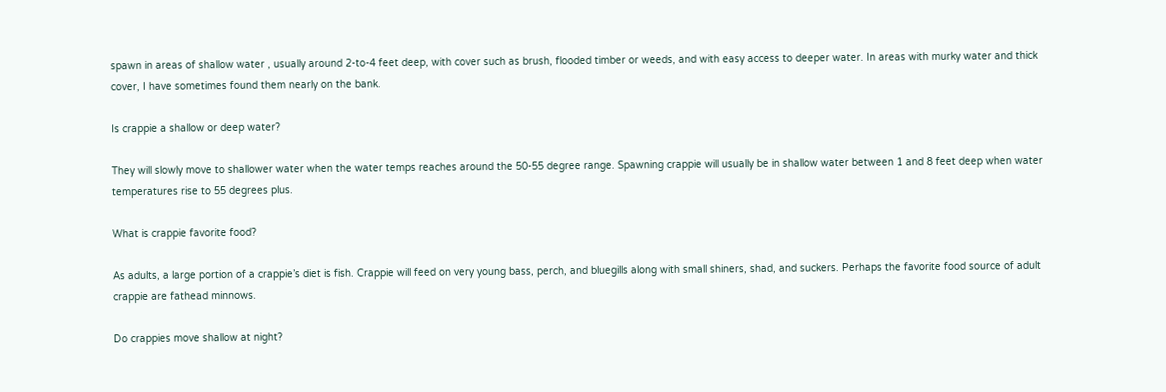spawn in areas of shallow water , usually around 2-to-4 feet deep, with cover such as brush, flooded timber or weeds, and with easy access to deeper water. In areas with murky water and thick cover, I have sometimes found them nearly on the bank.

Is crappie a shallow or deep water?

They will slowly move to shallower water when the water temps reaches around the 50-55 degree range. Spawning crappie will usually be in shallow water between 1 and 8 feet deep when water temperatures rise to 55 degrees plus.

What is crappie favorite food?

As adults, a large portion of a crappie’s diet is fish. Crappie will feed on very young bass, perch, and bluegills along with small shiners, shad, and suckers. Perhaps the favorite food source of adult crappie are fathead minnows.

Do crappies move shallow at night?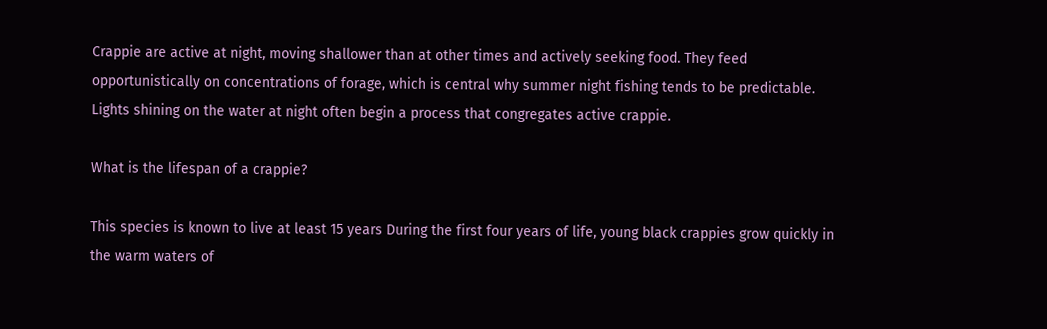Crappie are active at night, moving shallower than at other times and actively seeking food. They feed opportunistically on concentrations of forage, which is central why summer night fishing tends to be predictable. Lights shining on the water at night often begin a process that congregates active crappie.

What is the lifespan of a crappie?

This species is known to live at least 15 years During the first four years of life, young black crappies grow quickly in the warm waters of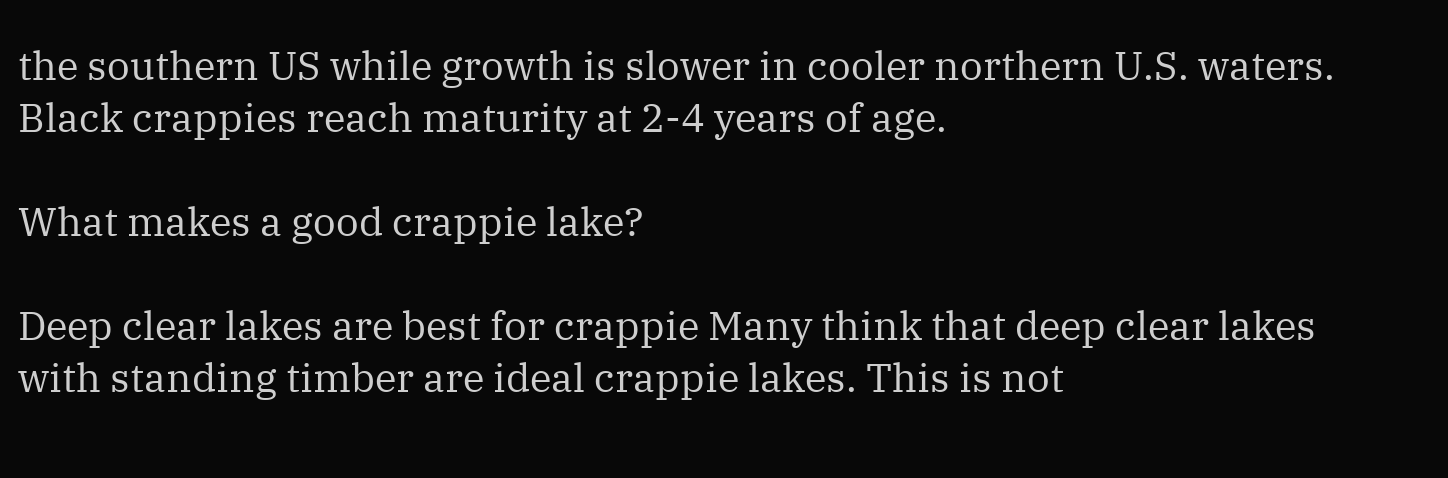the southern US while growth is slower in cooler northern U.S. waters. Black crappies reach maturity at 2-4 years of age.

What makes a good crappie lake?

Deep clear lakes are best for crappie Many think that deep clear lakes with standing timber are ideal crappie lakes. This is not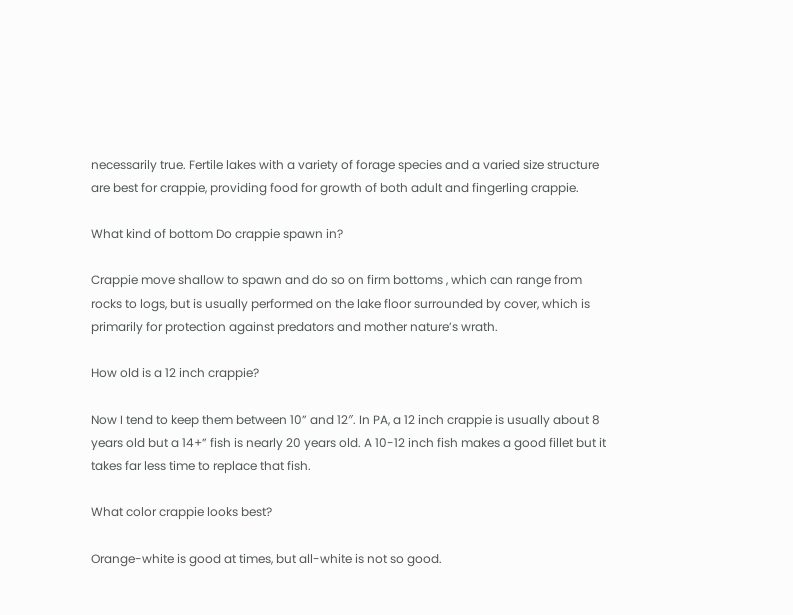necessarily true. Fertile lakes with a variety of forage species and a varied size structure are best for crappie, providing food for growth of both adult and fingerling crappie.

What kind of bottom Do crappie spawn in?

Crappie move shallow to spawn and do so on firm bottoms , which can range from rocks to logs, but is usually performed on the lake floor surrounded by cover, which is primarily for protection against predators and mother nature’s wrath.

How old is a 12 inch crappie?

Now I tend to keep them between 10” and 12″. In PA, a 12 inch crappie is usually about 8 years old but a 14+” fish is nearly 20 years old. A 10-12 inch fish makes a good fillet but it takes far less time to replace that fish.

What color crappie looks best?

Orange-white is good at times, but all-white is not so good.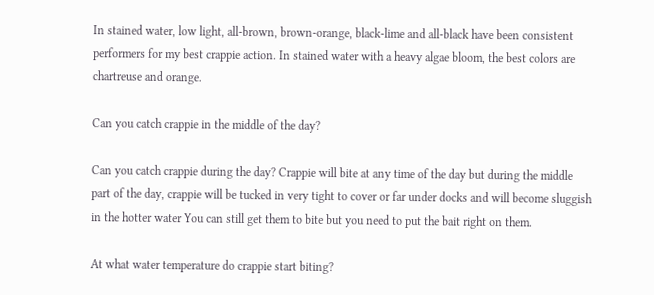In stained water, low light, all-brown, brown-orange, black-lime and all-black have been consistent performers for my best crappie action. In stained water with a heavy algae bloom, the best colors are chartreuse and orange.

Can you catch crappie in the middle of the day?

Can you catch crappie during the day? Crappie will bite at any time of the day but during the middle part of the day, crappie will be tucked in very tight to cover or far under docks and will become sluggish in the hotter water You can still get them to bite but you need to put the bait right on them.

At what water temperature do crappie start biting?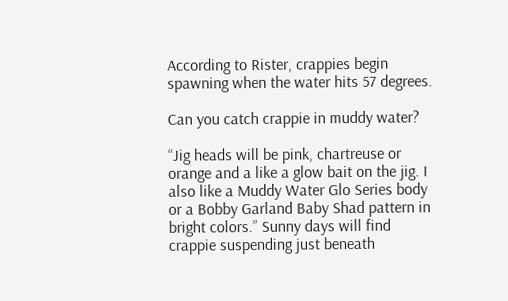According to Rister, crappies begin spawning when the water hits 57 degrees.

Can you catch crappie in muddy water?

“Jig heads will be pink, chartreuse or orange and a like a glow bait on the jig. I also like a Muddy Water Glo Series body or a Bobby Garland Baby Shad pattern in bright colors.” Sunny days will find crappie suspending just beneath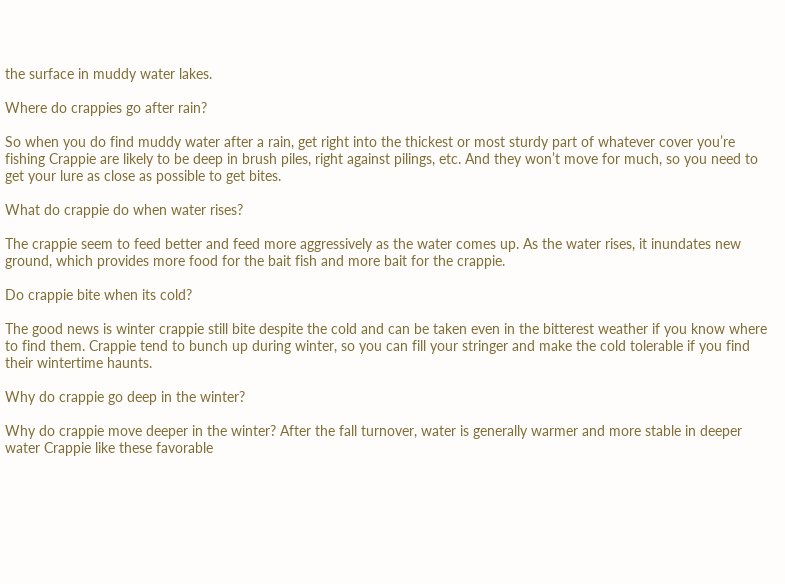the surface in muddy water lakes.

Where do crappies go after rain?

So when you do find muddy water after a rain, get right into the thickest or most sturdy part of whatever cover you’re fishing Crappie are likely to be deep in brush piles, right against pilings, etc. And they won’t move for much, so you need to get your lure as close as possible to get bites.

What do crappie do when water rises?

The crappie seem to feed better and feed more aggressively as the water comes up. As the water rises, it inundates new ground, which provides more food for the bait fish and more bait for the crappie.

Do crappie bite when its cold?

The good news is winter crappie still bite despite the cold and can be taken even in the bitterest weather if you know where to find them. Crappie tend to bunch up during winter, so you can fill your stringer and make the cold tolerable if you find their wintertime haunts.

Why do crappie go deep in the winter?

Why do crappie move deeper in the winter? After the fall turnover, water is generally warmer and more stable in deeper water Crappie like these favorable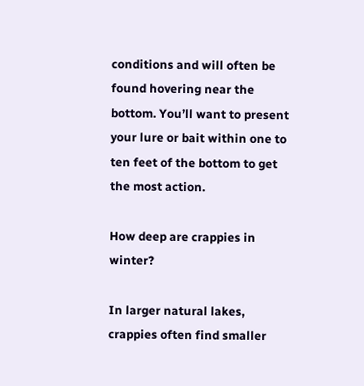conditions and will often be found hovering near the bottom. You’ll want to present your lure or bait within one to ten feet of the bottom to get the most action.

How deep are crappies in winter?

In larger natural lakes, crappies often find smaller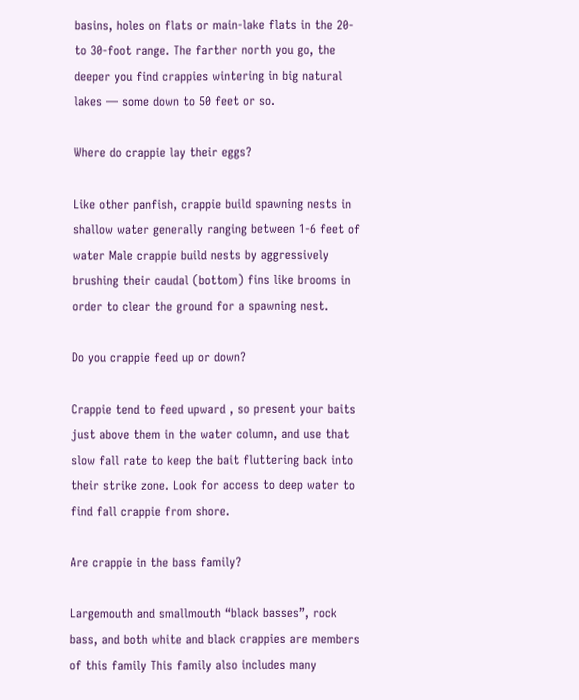basins, holes on flats or main-lake flats in the 20- to 30-foot range. The farther north you go, the deeper you find crappies wintering in big natural lakes — some down to 50 feet or so.

Where do crappie lay their eggs?

Like other panfish, crappie build spawning nests in shallow water generally ranging between 1-6 feet of water Male crappie build nests by aggressively brushing their caudal (bottom) fins like brooms in order to clear the ground for a spawning nest.

Do you crappie feed up or down?

Crappie tend to feed upward , so present your baits just above them in the water column, and use that slow fall rate to keep the bait fluttering back into their strike zone. Look for access to deep water to find fall crappie from shore.

Are crappie in the bass family?

Largemouth and smallmouth “black basses”, rock bass, and both white and black crappies are members of this family This family also includes many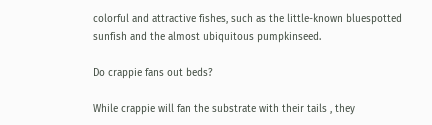colorful and attractive fishes, such as the little-known bluespotted sunfish and the almost ubiquitous pumpkinseed.

Do crappie fans out beds?

While crappie will fan the substrate with their tails , they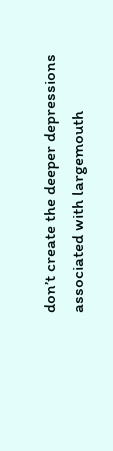don’t create the deeper depressions associated with largemouth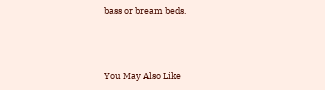bass or bream beds.



You May Also Like